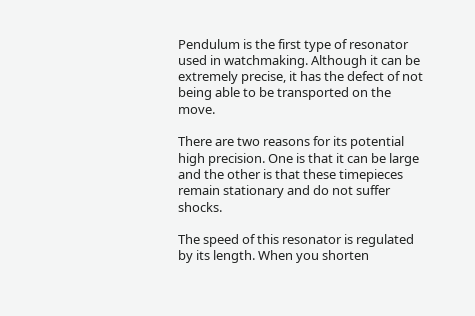Pendulum is the first type of resonator used in watchmaking. Although it can be extremely precise, it has the defect of not being able to be transported on the move.

There are two reasons for its potential high precision. One is that it can be large and the other is that these timepieces remain stationary and do not suffer shocks.

The speed of this resonator is regulated by its length. When you shorten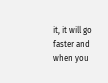it, it will go faster and when you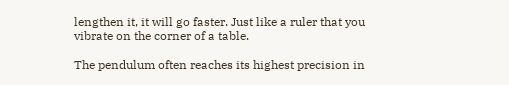lengthen it, it will go faster. Just like a ruler that you vibrate on the corner of a table.

The pendulum often reaches its highest precision in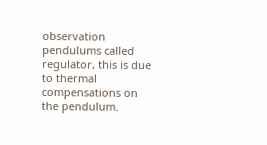observation pendulums called regulator, this is due to thermal compensations on the pendulum.